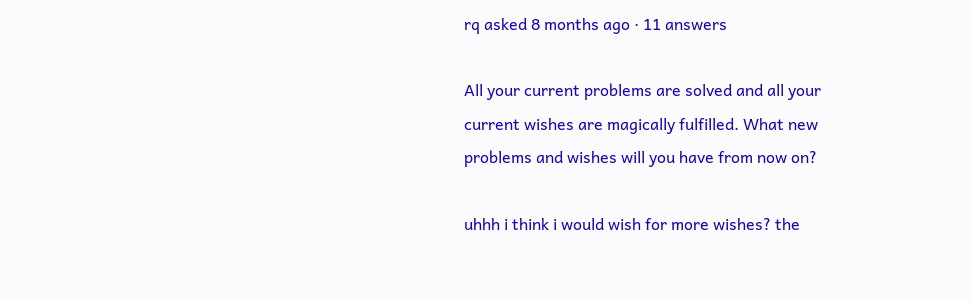rq asked 8 months ago · 11 answers

All your current problems are solved and all your current wishes are magically fulfilled. What new problems and wishes will you have from now on?

uhhh i think i would wish for more wishes? the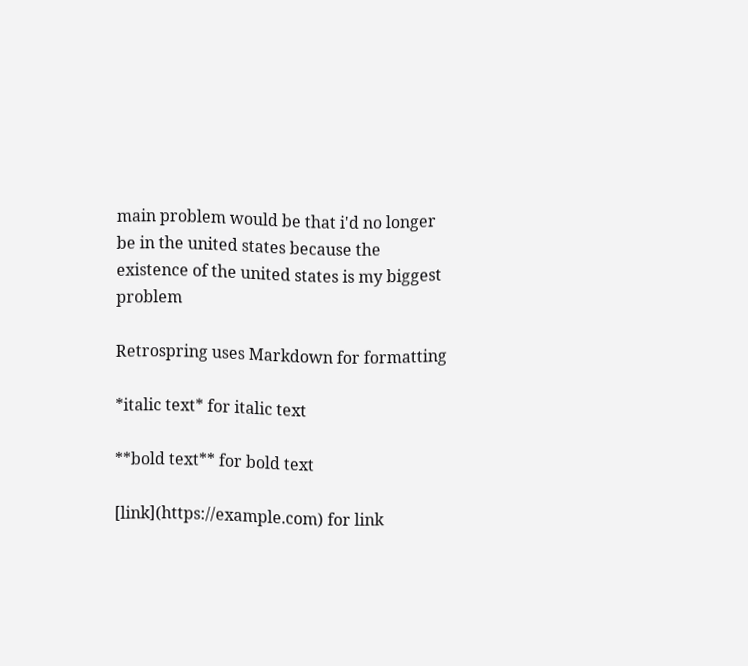main problem would be that i'd no longer be in the united states because the existence of the united states is my biggest problem

Retrospring uses Markdown for formatting

*italic text* for italic text

**bold text** for bold text

[link](https://example.com) for link